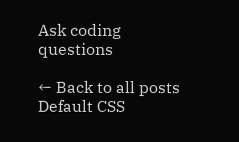Ask coding questions

← Back to all posts
Default CSS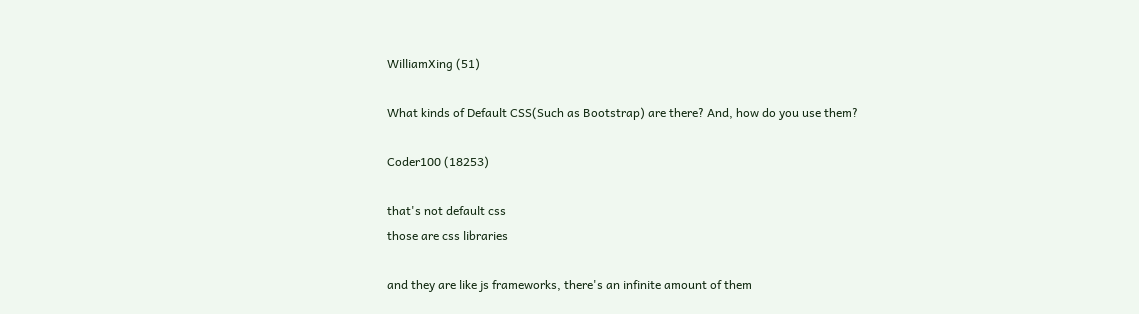WilliamXing (51)

What kinds of Default CSS(Such as Bootstrap) are there? And, how do you use them?

Coder100 (18253)

that's not default css
those are css libraries

and they are like js frameworks, there's an infinite amount of them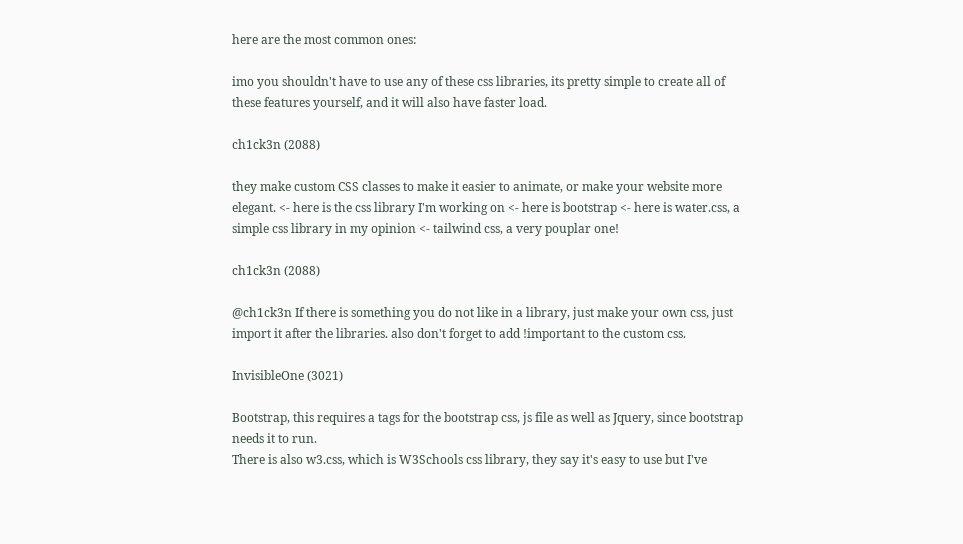here are the most common ones:

imo you shouldn't have to use any of these css libraries, its pretty simple to create all of these features yourself, and it will also have faster load.

ch1ck3n (2088)

they make custom CSS classes to make it easier to animate, or make your website more elegant. <- here is the css library I'm working on <- here is bootstrap <- here is water.css, a simple css library in my opinion <- tailwind css, a very pouplar one!

ch1ck3n (2088)

@ch1ck3n If there is something you do not like in a library, just make your own css, just import it after the libraries. also don't forget to add !important to the custom css.

InvisibleOne (3021)

Bootstrap, this requires a tags for the bootstrap css, js file as well as Jquery, since bootstrap needs it to run.
There is also w3.css, which is W3Schools css library, they say it's easy to use but I've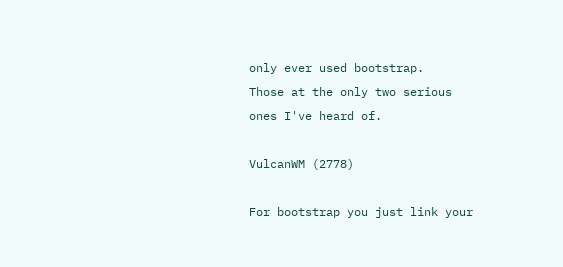only ever used bootstrap.
Those at the only two serious ones I've heard of.

VulcanWM (2778)

For bootstrap you just link your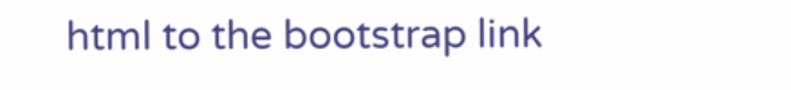html to the bootstrap link